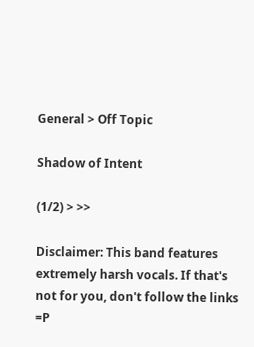General > Off Topic

Shadow of Intent

(1/2) > >>

Disclaimer: This band features extremely harsh vocals. If that's not for you, don't follow the links =P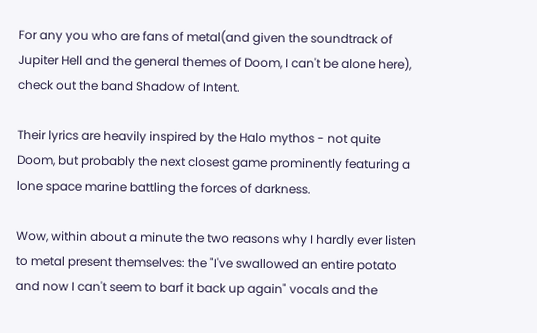For any you who are fans of metal(and given the soundtrack of Jupiter Hell and the general themes of Doom, I can't be alone here), check out the band Shadow of Intent.

Their lyrics are heavily inspired by the Halo mythos - not quite Doom, but probably the next closest game prominently featuring a lone space marine battling the forces of darkness.

Wow, within about a minute the two reasons why I hardly ever listen to metal present themselves: the "I've swallowed an entire potato and now I can't seem to barf it back up again" vocals and the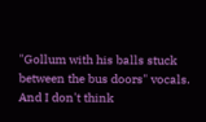"Gollum with his balls stuck between the bus doors" vocals. And I don't think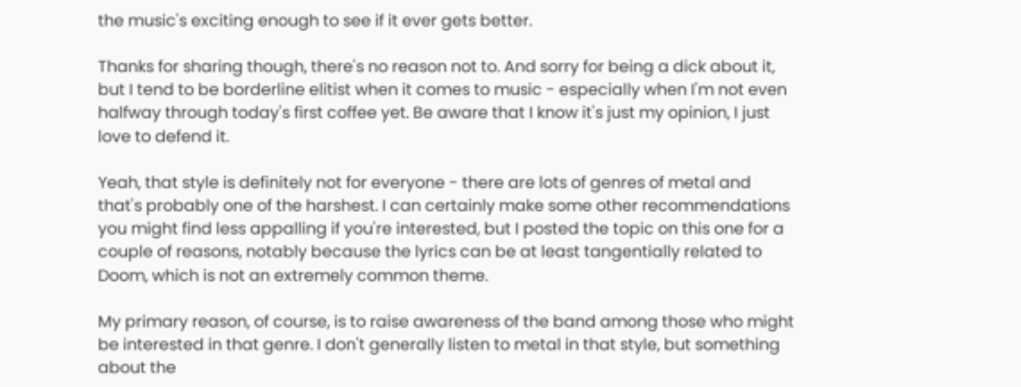the music's exciting enough to see if it ever gets better.

Thanks for sharing though, there's no reason not to. And sorry for being a dick about it, but I tend to be borderline elitist when it comes to music - especially when I'm not even halfway through today's first coffee yet. Be aware that I know it's just my opinion, I just love to defend it.

Yeah, that style is definitely not for everyone - there are lots of genres of metal and that's probably one of the harshest. I can certainly make some other recommendations you might find less appalling if you're interested, but I posted the topic on this one for a couple of reasons, notably because the lyrics can be at least tangentially related to Doom, which is not an extremely common theme.

My primary reason, of course, is to raise awareness of the band among those who might be interested in that genre. I don't generally listen to metal in that style, but something about the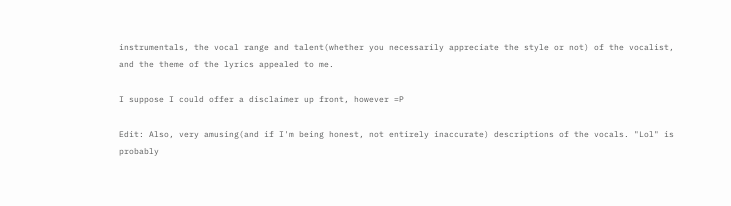instrumentals, the vocal range and talent(whether you necessarily appreciate the style or not) of the vocalist, and the theme of the lyrics appealed to me.

I suppose I could offer a disclaimer up front, however =P

Edit: Also, very amusing(and if I'm being honest, not entirely inaccurate) descriptions of the vocals. "Lol" is probably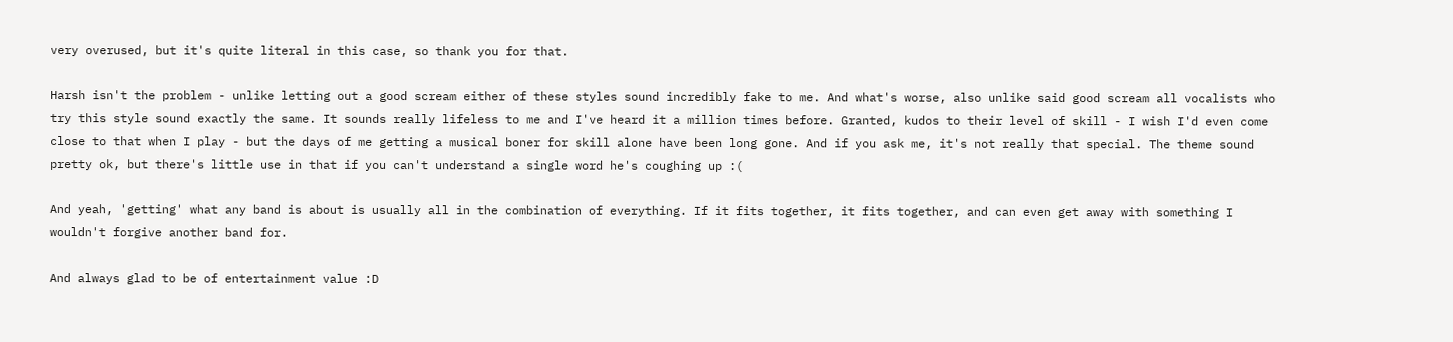very overused, but it's quite literal in this case, so thank you for that.

Harsh isn't the problem - unlike letting out a good scream either of these styles sound incredibly fake to me. And what's worse, also unlike said good scream all vocalists who try this style sound exactly the same. It sounds really lifeless to me and I've heard it a million times before. Granted, kudos to their level of skill - I wish I'd even come close to that when I play - but the days of me getting a musical boner for skill alone have been long gone. And if you ask me, it's not really that special. The theme sound pretty ok, but there's little use in that if you can't understand a single word he's coughing up :(

And yeah, 'getting' what any band is about is usually all in the combination of everything. If it fits together, it fits together, and can even get away with something I wouldn't forgive another band for.

And always glad to be of entertainment value :D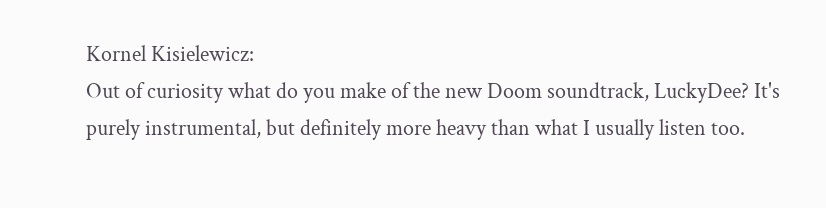Kornel Kisielewicz:
Out of curiosity what do you make of the new Doom soundtrack, LuckyDee? It's purely instrumental, but definitely more heavy than what I usually listen too.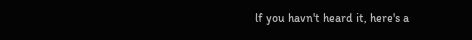lf you havn't heard it, here's a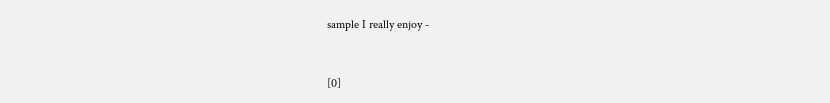sample I really enjoy -


[0]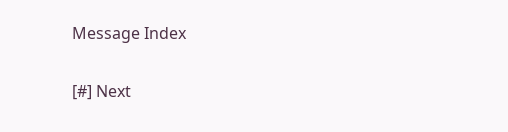Message Index

[#] Next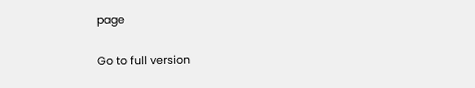page

Go to full version